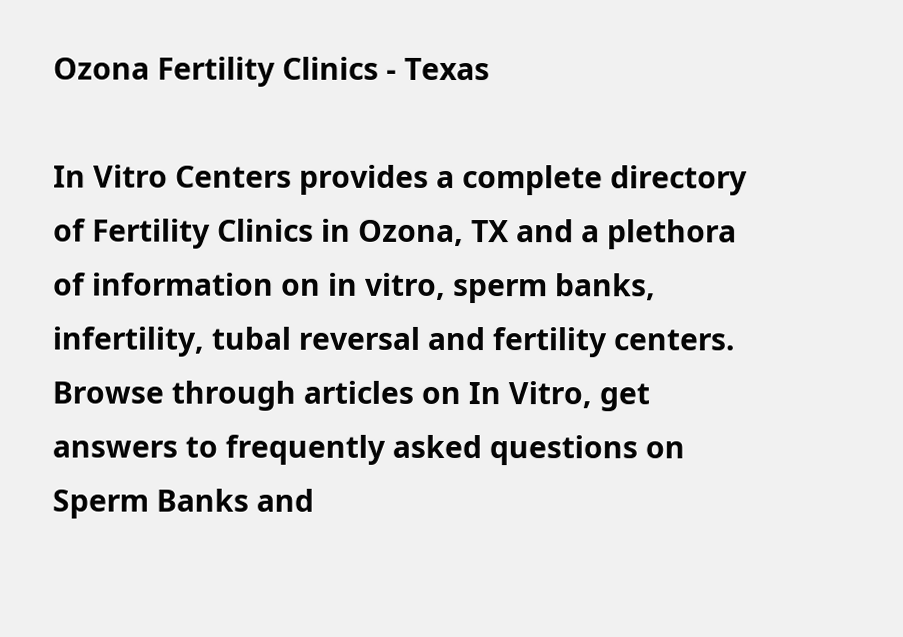Ozona Fertility Clinics - Texas

In Vitro Centers provides a complete directory of Fertility Clinics in Ozona, TX and a plethora of information on in vitro, sperm banks, infertility, tubal reversal and fertility centers. Browse through articles on In Vitro, get answers to frequently asked questions on Sperm Banks and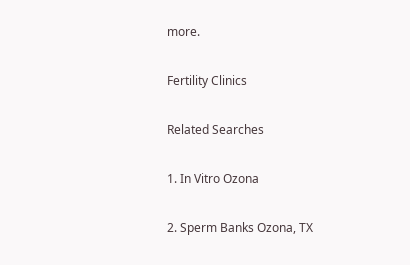more.

Fertility Clinics

Related Searches

1. In Vitro Ozona

2. Sperm Banks Ozona, TX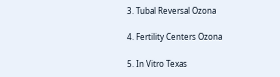3. Tubal Reversal Ozona

4. Fertility Centers Ozona

5. In Vitro Texas